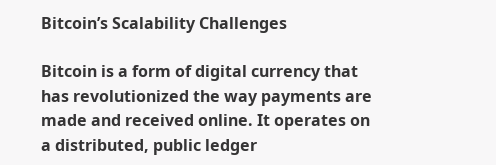Bitcoin’s Scalability Challenges

Bitcoin is a form of digital currency that has revolutionized the way payments are made and received online. It operates on a distributed, public ledger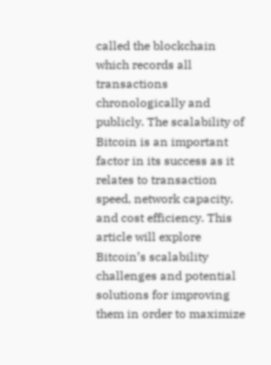called the blockchain which records all transactions chronologically and publicly. The scalability of Bitcoin is an important factor in its success as it relates to transaction speed, network capacity, and cost efficiency. This article will explore Bitcoin’s scalability challenges and potential solutions for improving them in order to maximize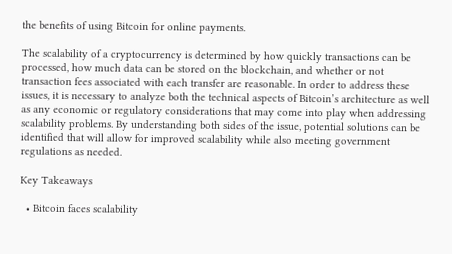the benefits of using Bitcoin for online payments.

The scalability of a cryptocurrency is determined by how quickly transactions can be processed, how much data can be stored on the blockchain, and whether or not transaction fees associated with each transfer are reasonable. In order to address these issues, it is necessary to analyze both the technical aspects of Bitcoin’s architecture as well as any economic or regulatory considerations that may come into play when addressing scalability problems. By understanding both sides of the issue, potential solutions can be identified that will allow for improved scalability while also meeting government regulations as needed.

Key Takeaways

  • Bitcoin faces scalability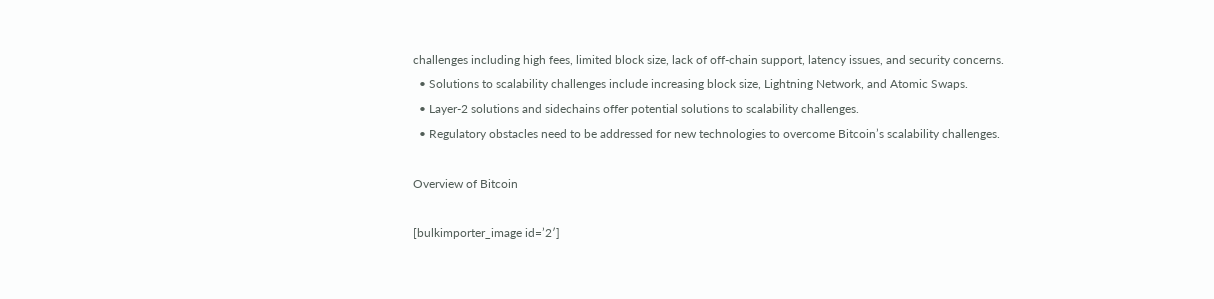challenges including high fees, limited block size, lack of off-chain support, latency issues, and security concerns.
  • Solutions to scalability challenges include increasing block size, Lightning Network, and Atomic Swaps.
  • Layer-2 solutions and sidechains offer potential solutions to scalability challenges.
  • Regulatory obstacles need to be addressed for new technologies to overcome Bitcoin’s scalability challenges.

Overview of Bitcoin

[bulkimporter_image id=’2′]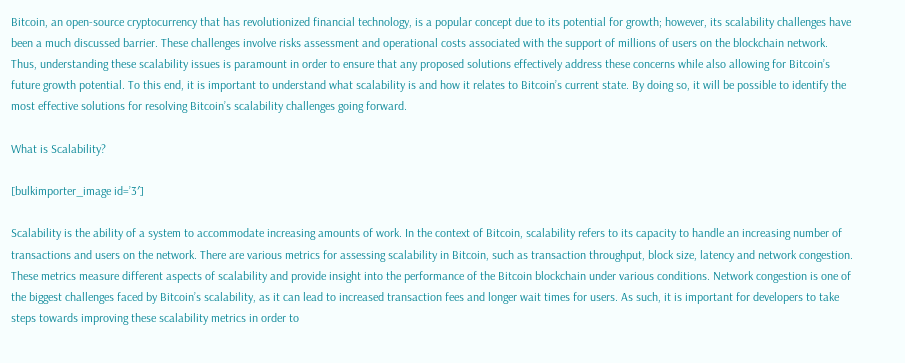Bitcoin, an open-source cryptocurrency that has revolutionized financial technology, is a popular concept due to its potential for growth; however, its scalability challenges have been a much discussed barrier. These challenges involve risks assessment and operational costs associated with the support of millions of users on the blockchain network. Thus, understanding these scalability issues is paramount in order to ensure that any proposed solutions effectively address these concerns while also allowing for Bitcoin’s future growth potential. To this end, it is important to understand what scalability is and how it relates to Bitcoin’s current state. By doing so, it will be possible to identify the most effective solutions for resolving Bitcoin’s scalability challenges going forward.

What is Scalability?

[bulkimporter_image id=’3′]

Scalability is the ability of a system to accommodate increasing amounts of work. In the context of Bitcoin, scalability refers to its capacity to handle an increasing number of transactions and users on the network. There are various metrics for assessing scalability in Bitcoin, such as transaction throughput, block size, latency and network congestion. These metrics measure different aspects of scalability and provide insight into the performance of the Bitcoin blockchain under various conditions. Network congestion is one of the biggest challenges faced by Bitcoin’s scalability, as it can lead to increased transaction fees and longer wait times for users. As such, it is important for developers to take steps towards improving these scalability metrics in order to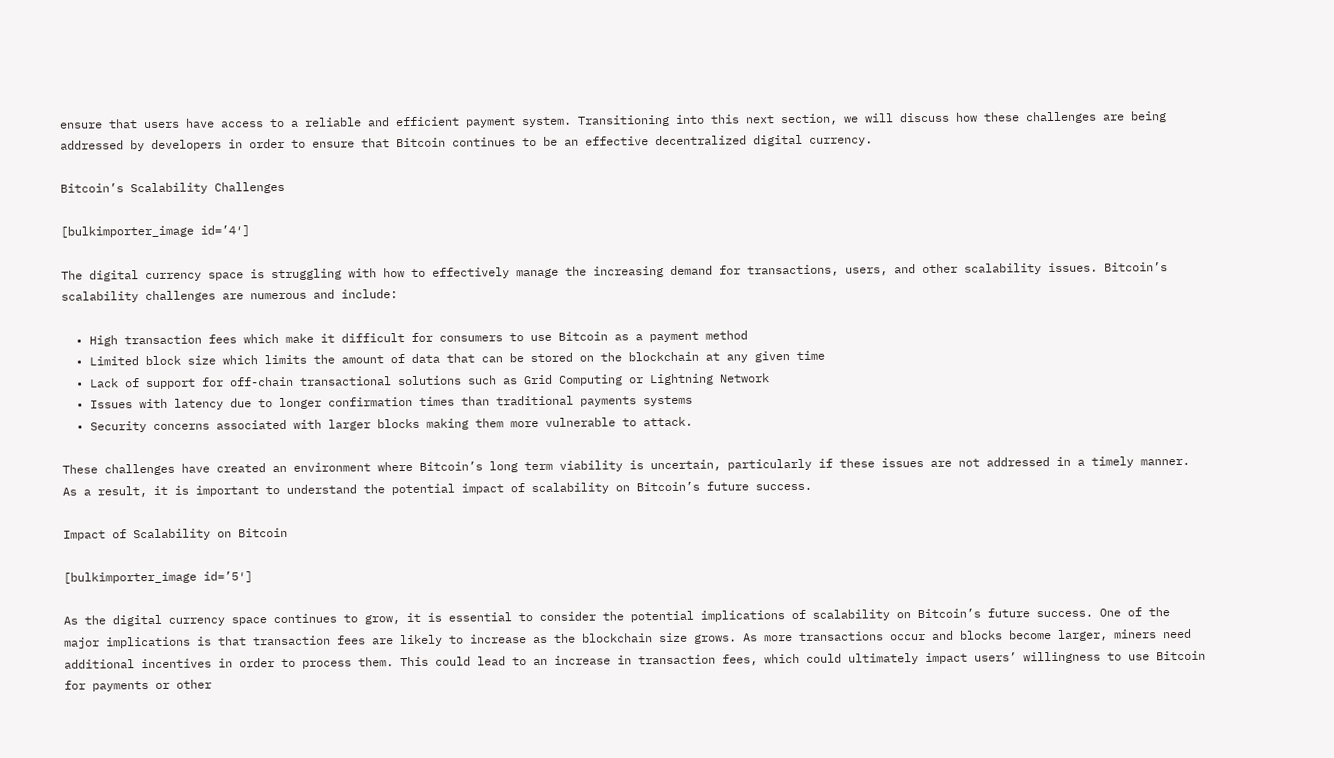ensure that users have access to a reliable and efficient payment system. Transitioning into this next section, we will discuss how these challenges are being addressed by developers in order to ensure that Bitcoin continues to be an effective decentralized digital currency.

Bitcoin’s Scalability Challenges

[bulkimporter_image id=’4′]

The digital currency space is struggling with how to effectively manage the increasing demand for transactions, users, and other scalability issues. Bitcoin’s scalability challenges are numerous and include:

  • High transaction fees which make it difficult for consumers to use Bitcoin as a payment method
  • Limited block size which limits the amount of data that can be stored on the blockchain at any given time
  • Lack of support for off-chain transactional solutions such as Grid Computing or Lightning Network
  • Issues with latency due to longer confirmation times than traditional payments systems
  • Security concerns associated with larger blocks making them more vulnerable to attack.

These challenges have created an environment where Bitcoin’s long term viability is uncertain, particularly if these issues are not addressed in a timely manner. As a result, it is important to understand the potential impact of scalability on Bitcoin’s future success.

Impact of Scalability on Bitcoin

[bulkimporter_image id=’5′]

As the digital currency space continues to grow, it is essential to consider the potential implications of scalability on Bitcoin’s future success. One of the major implications is that transaction fees are likely to increase as the blockchain size grows. As more transactions occur and blocks become larger, miners need additional incentives in order to process them. This could lead to an increase in transaction fees, which could ultimately impact users’ willingness to use Bitcoin for payments or other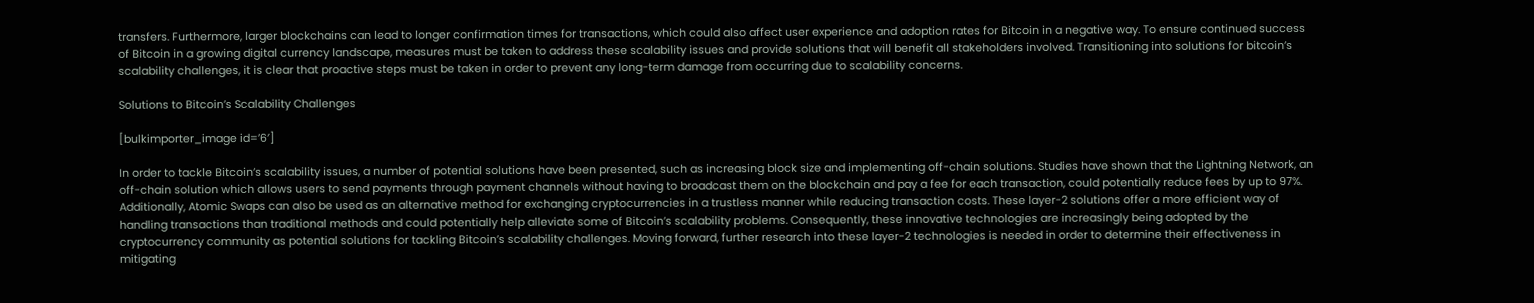transfers. Furthermore, larger blockchains can lead to longer confirmation times for transactions, which could also affect user experience and adoption rates for Bitcoin in a negative way. To ensure continued success of Bitcoin in a growing digital currency landscape, measures must be taken to address these scalability issues and provide solutions that will benefit all stakeholders involved. Transitioning into solutions for bitcoin’s scalability challenges, it is clear that proactive steps must be taken in order to prevent any long-term damage from occurring due to scalability concerns.

Solutions to Bitcoin’s Scalability Challenges

[bulkimporter_image id=’6′]

In order to tackle Bitcoin’s scalability issues, a number of potential solutions have been presented, such as increasing block size and implementing off-chain solutions. Studies have shown that the Lightning Network, an off-chain solution which allows users to send payments through payment channels without having to broadcast them on the blockchain and pay a fee for each transaction, could potentially reduce fees by up to 97%. Additionally, Atomic Swaps can also be used as an alternative method for exchanging cryptocurrencies in a trustless manner while reducing transaction costs. These layer-2 solutions offer a more efficient way of handling transactions than traditional methods and could potentially help alleviate some of Bitcoin’s scalability problems. Consequently, these innovative technologies are increasingly being adopted by the cryptocurrency community as potential solutions for tackling Bitcoin’s scalability challenges. Moving forward, further research into these layer-2 technologies is needed in order to determine their effectiveness in mitigating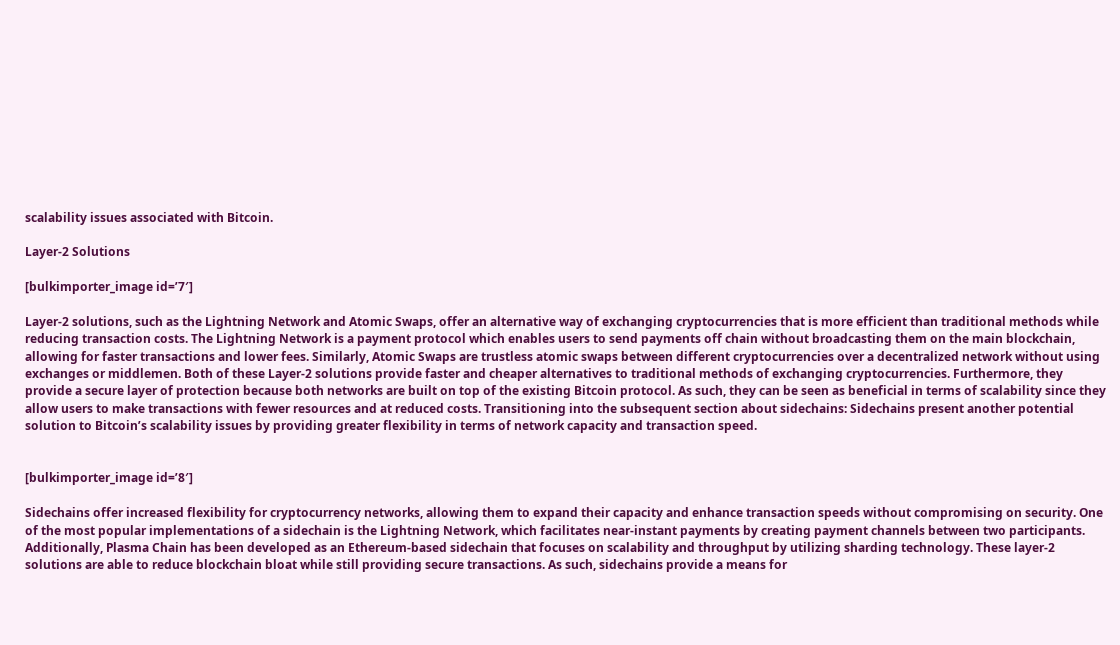scalability issues associated with Bitcoin.

Layer-2 Solutions

[bulkimporter_image id=’7′]

Layer-2 solutions, such as the Lightning Network and Atomic Swaps, offer an alternative way of exchanging cryptocurrencies that is more efficient than traditional methods while reducing transaction costs. The Lightning Network is a payment protocol which enables users to send payments off chain without broadcasting them on the main blockchain, allowing for faster transactions and lower fees. Similarly, Atomic Swaps are trustless atomic swaps between different cryptocurrencies over a decentralized network without using exchanges or middlemen. Both of these Layer-2 solutions provide faster and cheaper alternatives to traditional methods of exchanging cryptocurrencies. Furthermore, they provide a secure layer of protection because both networks are built on top of the existing Bitcoin protocol. As such, they can be seen as beneficial in terms of scalability since they allow users to make transactions with fewer resources and at reduced costs. Transitioning into the subsequent section about sidechains: Sidechains present another potential solution to Bitcoin’s scalability issues by providing greater flexibility in terms of network capacity and transaction speed.


[bulkimporter_image id=’8′]

Sidechains offer increased flexibility for cryptocurrency networks, allowing them to expand their capacity and enhance transaction speeds without compromising on security. One of the most popular implementations of a sidechain is the Lightning Network, which facilitates near-instant payments by creating payment channels between two participants. Additionally, Plasma Chain has been developed as an Ethereum-based sidechain that focuses on scalability and throughput by utilizing sharding technology. These layer-2 solutions are able to reduce blockchain bloat while still providing secure transactions. As such, sidechains provide a means for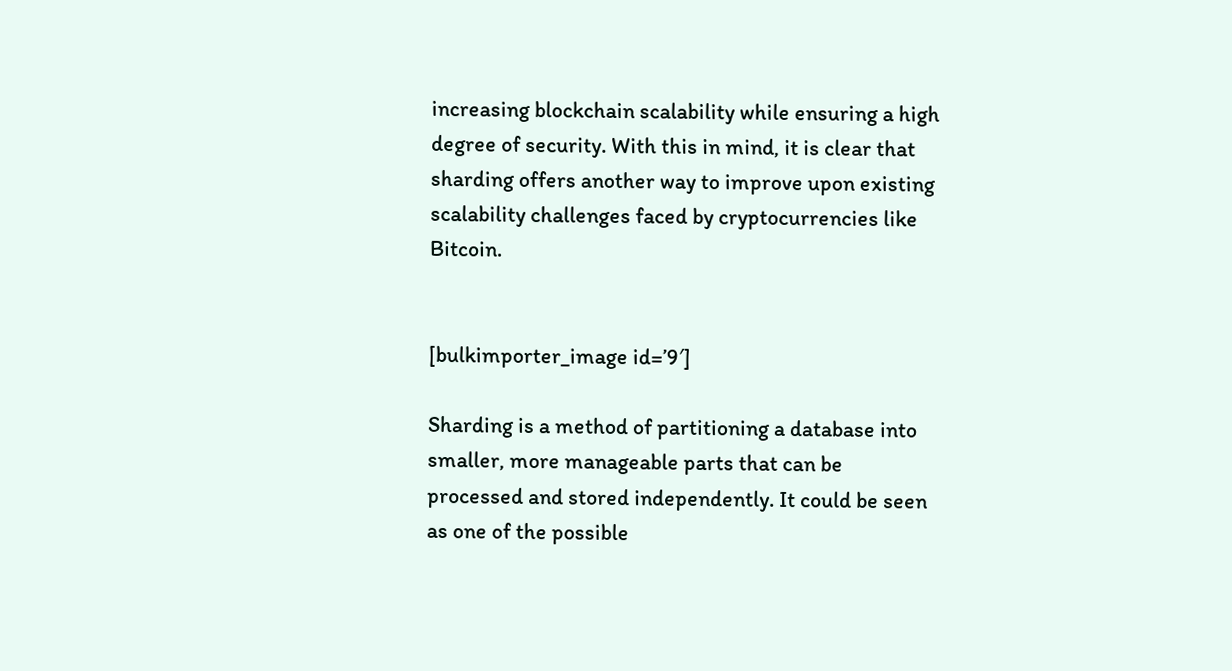increasing blockchain scalability while ensuring a high degree of security. With this in mind, it is clear that sharding offers another way to improve upon existing scalability challenges faced by cryptocurrencies like Bitcoin.


[bulkimporter_image id=’9′]

Sharding is a method of partitioning a database into smaller, more manageable parts that can be processed and stored independently. It could be seen as one of the possible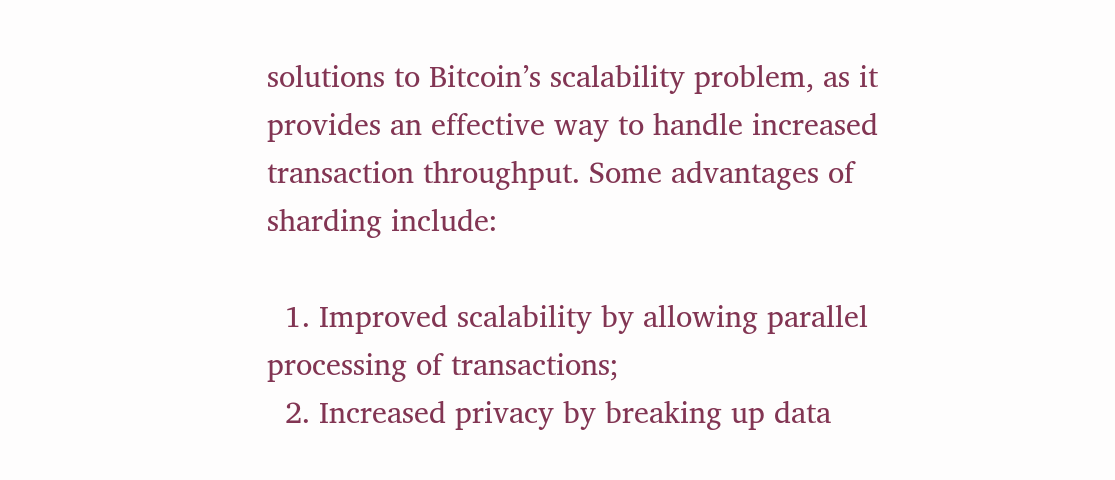solutions to Bitcoin’s scalability problem, as it provides an effective way to handle increased transaction throughput. Some advantages of sharding include:

  1. Improved scalability by allowing parallel processing of transactions;
  2. Increased privacy by breaking up data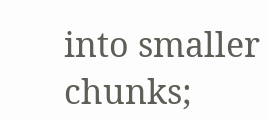into smaller chunks;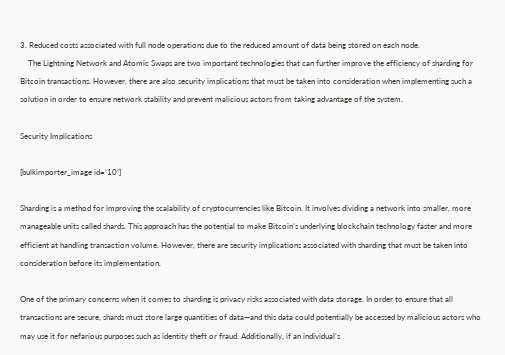3. Reduced costs associated with full node operations due to the reduced amount of data being stored on each node.
    The Lightning Network and Atomic Swaps are two important technologies that can further improve the efficiency of sharding for Bitcoin transactions. However, there are also security implications that must be taken into consideration when implementing such a solution in order to ensure network stability and prevent malicious actors from taking advantage of the system.

Security Implications

[bulkimporter_image id=’10’]

Sharding is a method for improving the scalability of cryptocurrencies like Bitcoin. It involves dividing a network into smaller, more manageable units called shards. This approach has the potential to make Bitcoin’s underlying blockchain technology faster and more efficient at handling transaction volume. However, there are security implications associated with sharding that must be taken into consideration before its implementation.

One of the primary concerns when it comes to sharding is privacy risks associated with data storage. In order to ensure that all transactions are secure, shards must store large quantities of data—and this data could potentially be accessed by malicious actors who may use it for nefarious purposes such as identity theft or fraud. Additionally, if an individual’s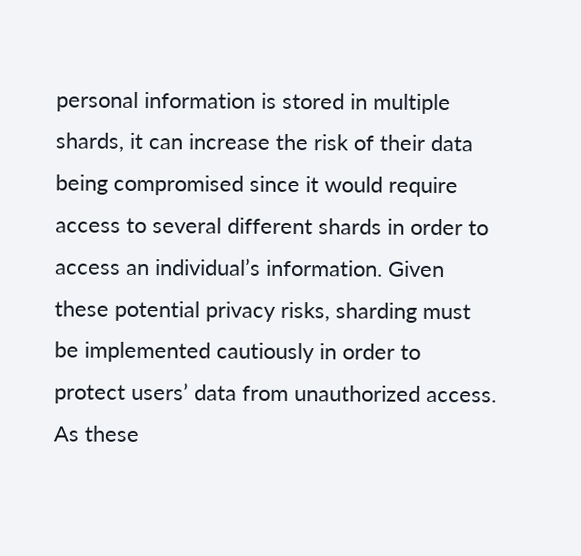personal information is stored in multiple shards, it can increase the risk of their data being compromised since it would require access to several different shards in order to access an individual’s information. Given these potential privacy risks, sharding must be implemented cautiously in order to protect users’ data from unauthorized access. As these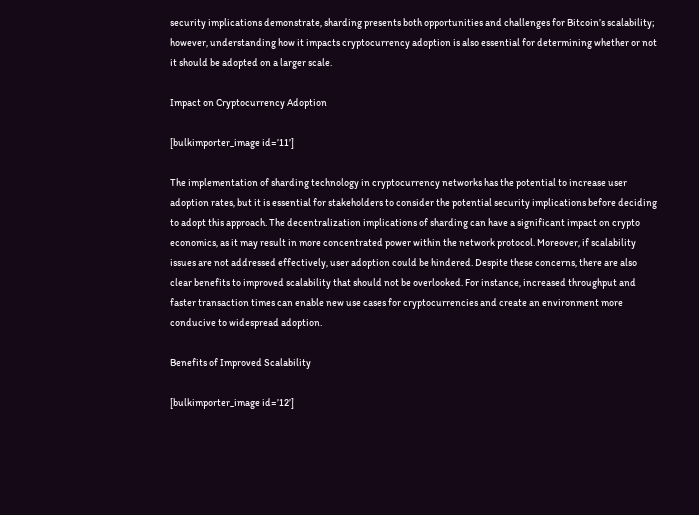security implications demonstrate, sharding presents both opportunities and challenges for Bitcoin’s scalability; however, understanding how it impacts cryptocurrency adoption is also essential for determining whether or not it should be adopted on a larger scale.

Impact on Cryptocurrency Adoption

[bulkimporter_image id=’11’]

The implementation of sharding technology in cryptocurrency networks has the potential to increase user adoption rates, but it is essential for stakeholders to consider the potential security implications before deciding to adopt this approach. The decentralization implications of sharding can have a significant impact on crypto economics, as it may result in more concentrated power within the network protocol. Moreover, if scalability issues are not addressed effectively, user adoption could be hindered. Despite these concerns, there are also clear benefits to improved scalability that should not be overlooked. For instance, increased throughput and faster transaction times can enable new use cases for cryptocurrencies and create an environment more conducive to widespread adoption.

Benefits of Improved Scalability

[bulkimporter_image id=’12’]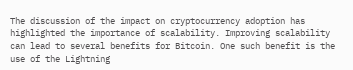The discussion of the impact on cryptocurrency adoption has highlighted the importance of scalability. Improving scalability can lead to several benefits for Bitcoin. One such benefit is the use of the Lightning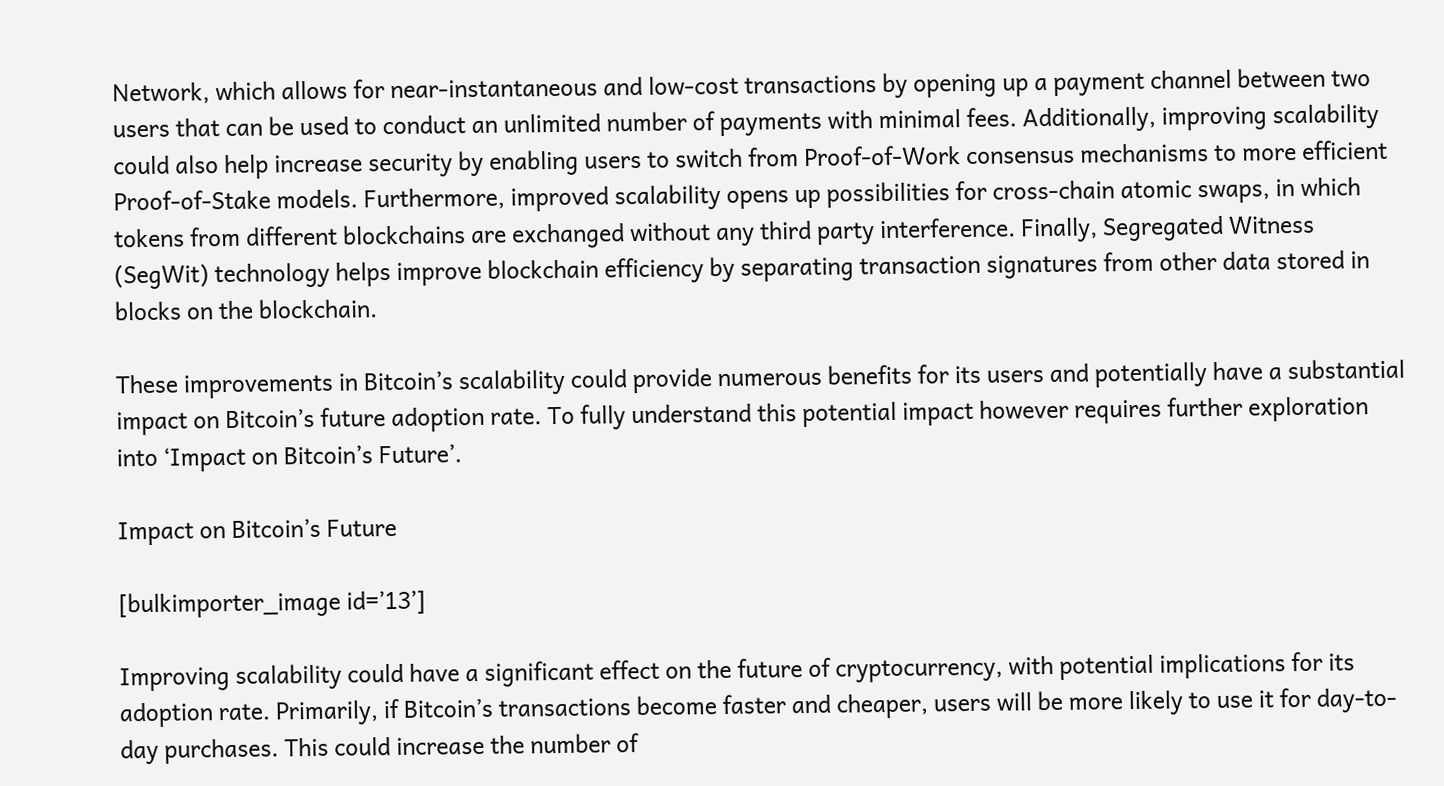Network, which allows for near-instantaneous and low-cost transactions by opening up a payment channel between two users that can be used to conduct an unlimited number of payments with minimal fees. Additionally, improving scalability could also help increase security by enabling users to switch from Proof-of-Work consensus mechanisms to more efficient Proof-of-Stake models. Furthermore, improved scalability opens up possibilities for cross-chain atomic swaps, in which tokens from different blockchains are exchanged without any third party interference. Finally, Segregated Witness (SegWit) technology helps improve blockchain efficiency by separating transaction signatures from other data stored in blocks on the blockchain.

These improvements in Bitcoin’s scalability could provide numerous benefits for its users and potentially have a substantial impact on Bitcoin’s future adoption rate. To fully understand this potential impact however requires further exploration into ‘Impact on Bitcoin’s Future’.

Impact on Bitcoin’s Future

[bulkimporter_image id=’13’]

Improving scalability could have a significant effect on the future of cryptocurrency, with potential implications for its adoption rate. Primarily, if Bitcoin’s transactions become faster and cheaper, users will be more likely to use it for day-to-day purchases. This could increase the number of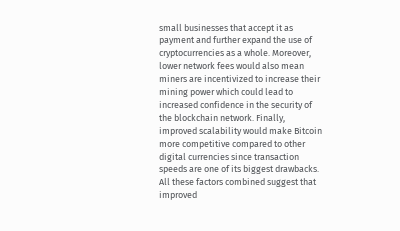small businesses that accept it as payment and further expand the use of cryptocurrencies as a whole. Moreover, lower network fees would also mean miners are incentivized to increase their mining power which could lead to increased confidence in the security of the blockchain network. Finally, improved scalability would make Bitcoin more competitive compared to other digital currencies since transaction speeds are one of its biggest drawbacks. All these factors combined suggest that improved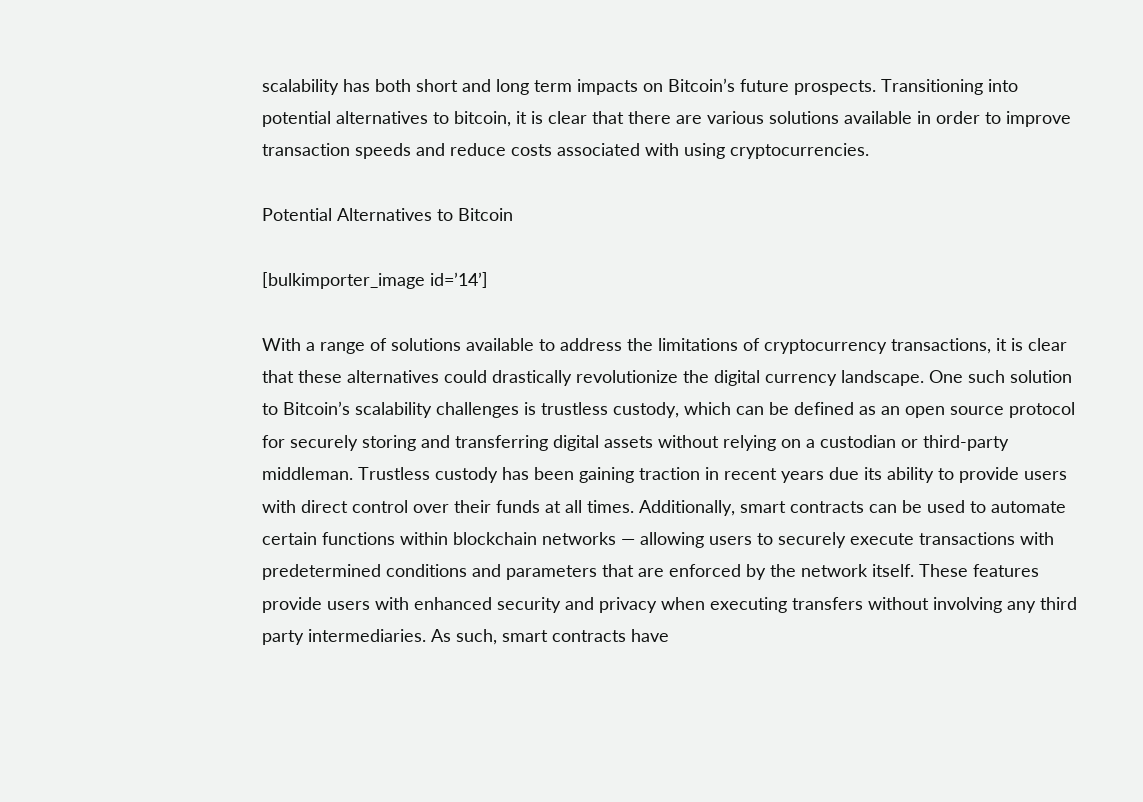scalability has both short and long term impacts on Bitcoin’s future prospects. Transitioning into potential alternatives to bitcoin, it is clear that there are various solutions available in order to improve transaction speeds and reduce costs associated with using cryptocurrencies.

Potential Alternatives to Bitcoin

[bulkimporter_image id=’14’]

With a range of solutions available to address the limitations of cryptocurrency transactions, it is clear that these alternatives could drastically revolutionize the digital currency landscape. One such solution to Bitcoin’s scalability challenges is trustless custody, which can be defined as an open source protocol for securely storing and transferring digital assets without relying on a custodian or third-party middleman. Trustless custody has been gaining traction in recent years due its ability to provide users with direct control over their funds at all times. Additionally, smart contracts can be used to automate certain functions within blockchain networks — allowing users to securely execute transactions with predetermined conditions and parameters that are enforced by the network itself. These features provide users with enhanced security and privacy when executing transfers without involving any third party intermediaries. As such, smart contracts have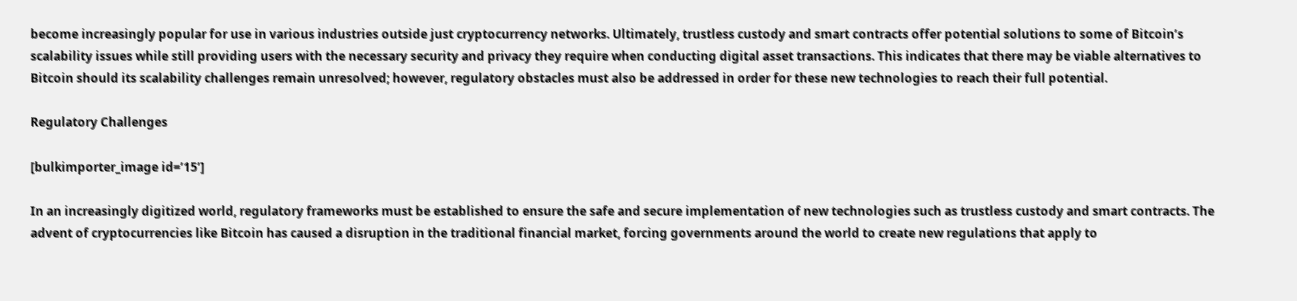become increasingly popular for use in various industries outside just cryptocurrency networks. Ultimately, trustless custody and smart contracts offer potential solutions to some of Bitcoin’s scalability issues while still providing users with the necessary security and privacy they require when conducting digital asset transactions. This indicates that there may be viable alternatives to Bitcoin should its scalability challenges remain unresolved; however, regulatory obstacles must also be addressed in order for these new technologies to reach their full potential.

Regulatory Challenges

[bulkimporter_image id=’15’]

In an increasingly digitized world, regulatory frameworks must be established to ensure the safe and secure implementation of new technologies such as trustless custody and smart contracts. The advent of cryptocurrencies like Bitcoin has caused a disruption in the traditional financial market, forcing governments around the world to create new regulations that apply to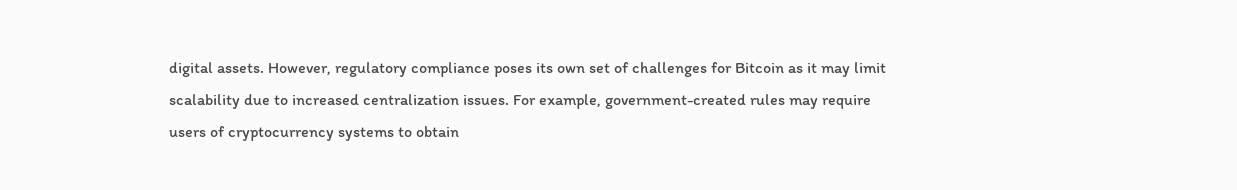digital assets. However, regulatory compliance poses its own set of challenges for Bitcoin as it may limit scalability due to increased centralization issues. For example, government-created rules may require users of cryptocurrency systems to obtain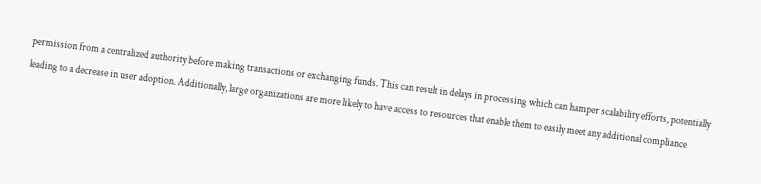permission from a centralized authority before making transactions or exchanging funds. This can result in delays in processing which can hamper scalability efforts, potentially leading to a decrease in user adoption. Additionally, large organizations are more likely to have access to resources that enable them to easily meet any additional compliance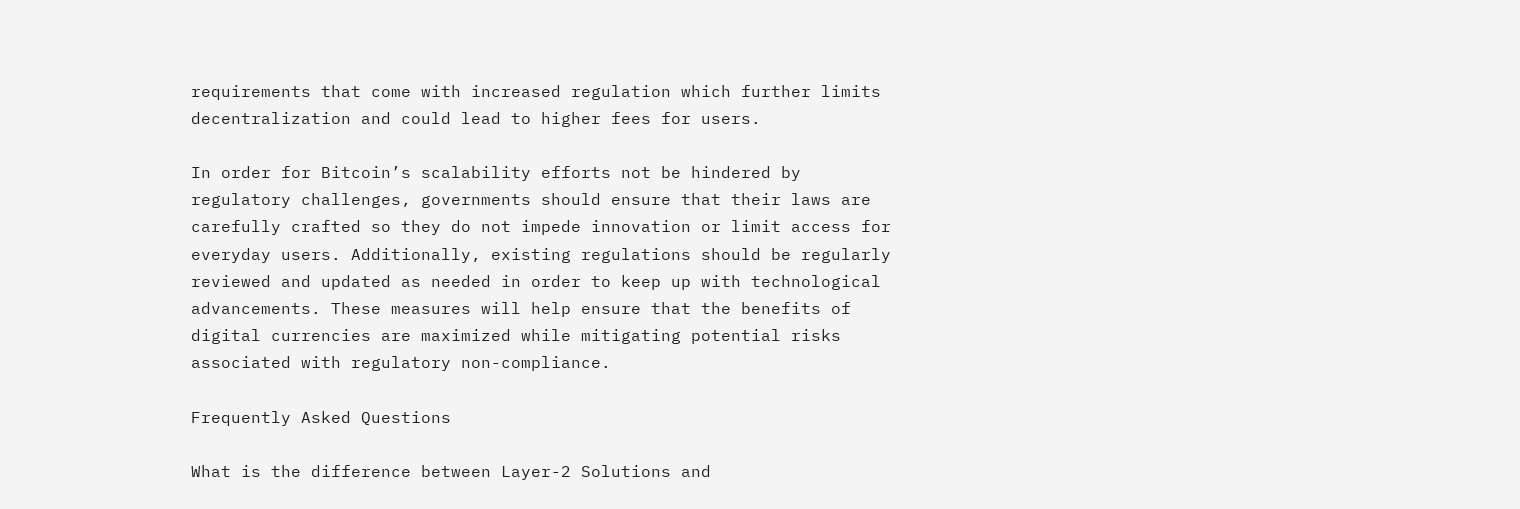requirements that come with increased regulation which further limits decentralization and could lead to higher fees for users.

In order for Bitcoin’s scalability efforts not be hindered by regulatory challenges, governments should ensure that their laws are carefully crafted so they do not impede innovation or limit access for everyday users. Additionally, existing regulations should be regularly reviewed and updated as needed in order to keep up with technological advancements. These measures will help ensure that the benefits of digital currencies are maximized while mitigating potential risks associated with regulatory non-compliance.

Frequently Asked Questions

What is the difference between Layer-2 Solutions and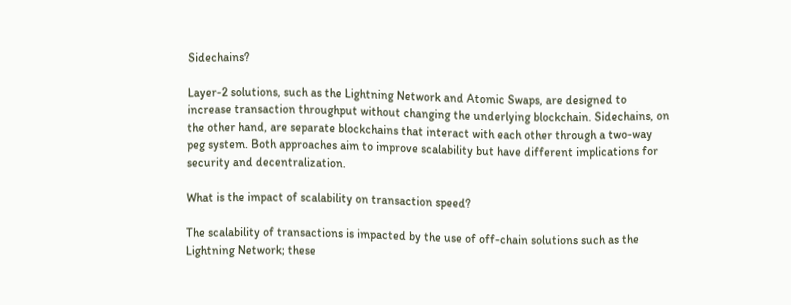Sidechains?

Layer-2 solutions, such as the Lightning Network and Atomic Swaps, are designed to increase transaction throughput without changing the underlying blockchain. Sidechains, on the other hand, are separate blockchains that interact with each other through a two-way peg system. Both approaches aim to improve scalability but have different implications for security and decentralization.

What is the impact of scalability on transaction speed?

The scalability of transactions is impacted by the use of off-chain solutions such as the Lightning Network; these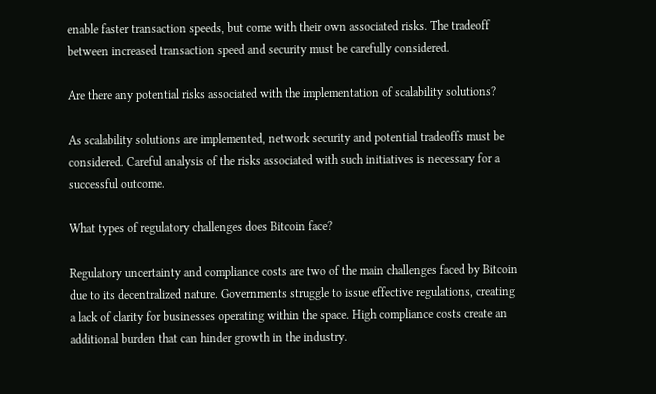enable faster transaction speeds, but come with their own associated risks. The tradeoff between increased transaction speed and security must be carefully considered.

Are there any potential risks associated with the implementation of scalability solutions?

As scalability solutions are implemented, network security and potential tradeoffs must be considered. Careful analysis of the risks associated with such initiatives is necessary for a successful outcome.

What types of regulatory challenges does Bitcoin face?

Regulatory uncertainty and compliance costs are two of the main challenges faced by Bitcoin due to its decentralized nature. Governments struggle to issue effective regulations, creating a lack of clarity for businesses operating within the space. High compliance costs create an additional burden that can hinder growth in the industry.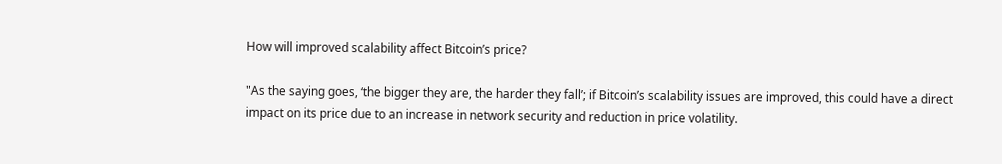How will improved scalability affect Bitcoin’s price?

"As the saying goes, ‘the bigger they are, the harder they fall’; if Bitcoin’s scalability issues are improved, this could have a direct impact on its price due to an increase in network security and reduction in price volatility.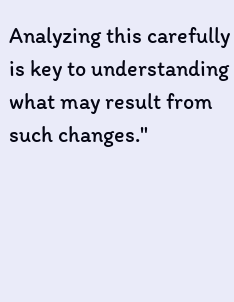Analyzing this carefully is key to understanding what may result from such changes."